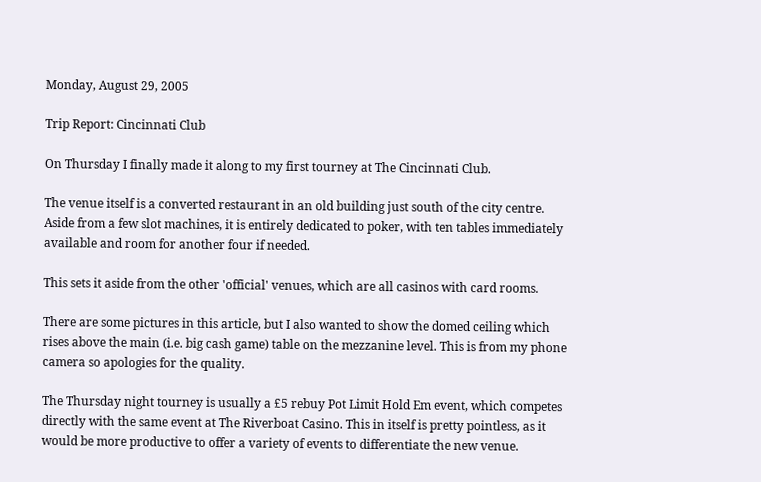Monday, August 29, 2005

Trip Report: Cincinnati Club

On Thursday I finally made it along to my first tourney at The Cincinnati Club.

The venue itself is a converted restaurant in an old building just south of the city centre. Aside from a few slot machines, it is entirely dedicated to poker, with ten tables immediately available and room for another four if needed.

This sets it aside from the other 'official' venues, which are all casinos with card rooms.

There are some pictures in this article, but I also wanted to show the domed ceiling which rises above the main (i.e. big cash game) table on the mezzanine level. This is from my phone camera so apologies for the quality.

The Thursday night tourney is usually a £5 rebuy Pot Limit Hold Em event, which competes directly with the same event at The Riverboat Casino. This in itself is pretty pointless, as it would be more productive to offer a variety of events to differentiate the new venue.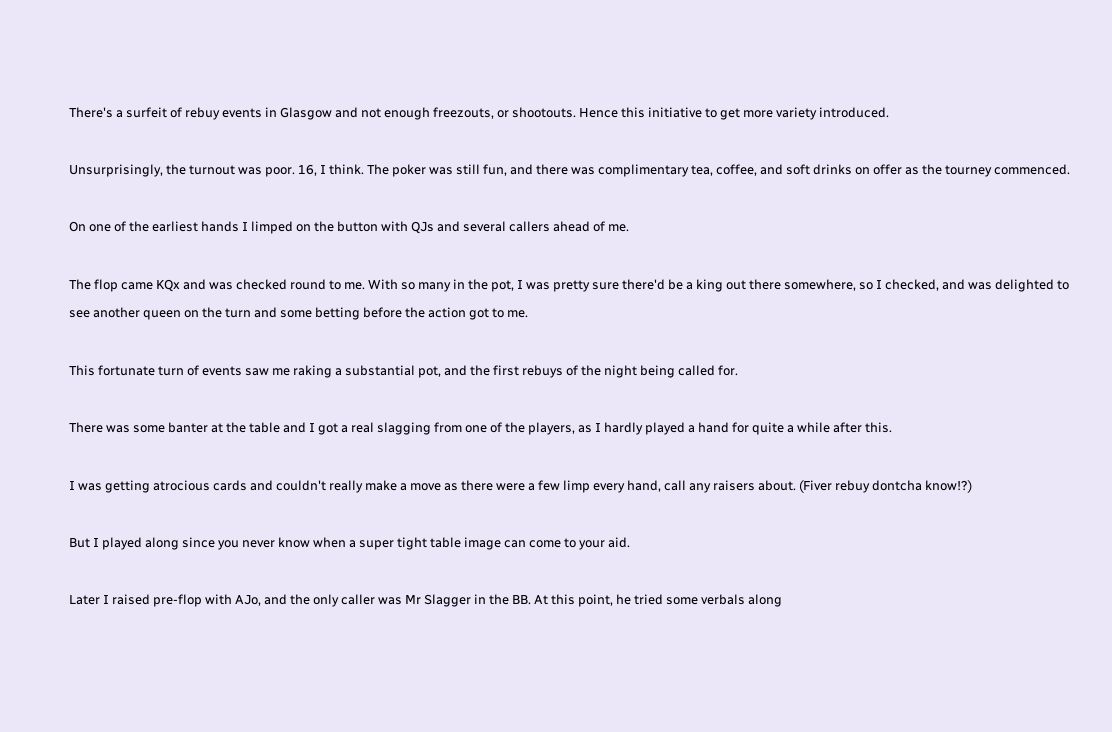There's a surfeit of rebuy events in Glasgow and not enough freezouts, or shootouts. Hence this initiative to get more variety introduced.

Unsurprisingly, the turnout was poor. 16, I think. The poker was still fun, and there was complimentary tea, coffee, and soft drinks on offer as the tourney commenced.

On one of the earliest hands I limped on the button with QJs and several callers ahead of me.

The flop came KQx and was checked round to me. With so many in the pot, I was pretty sure there'd be a king out there somewhere, so I checked, and was delighted to see another queen on the turn and some betting before the action got to me.

This fortunate turn of events saw me raking a substantial pot, and the first rebuys of the night being called for.

There was some banter at the table and I got a real slagging from one of the players, as I hardly played a hand for quite a while after this.

I was getting atrocious cards and couldn't really make a move as there were a few limp every hand, call any raisers about. (Fiver rebuy dontcha know!?)

But I played along since you never know when a super tight table image can come to your aid.

Later I raised pre-flop with AJo, and the only caller was Mr Slagger in the BB. At this point, he tried some verbals along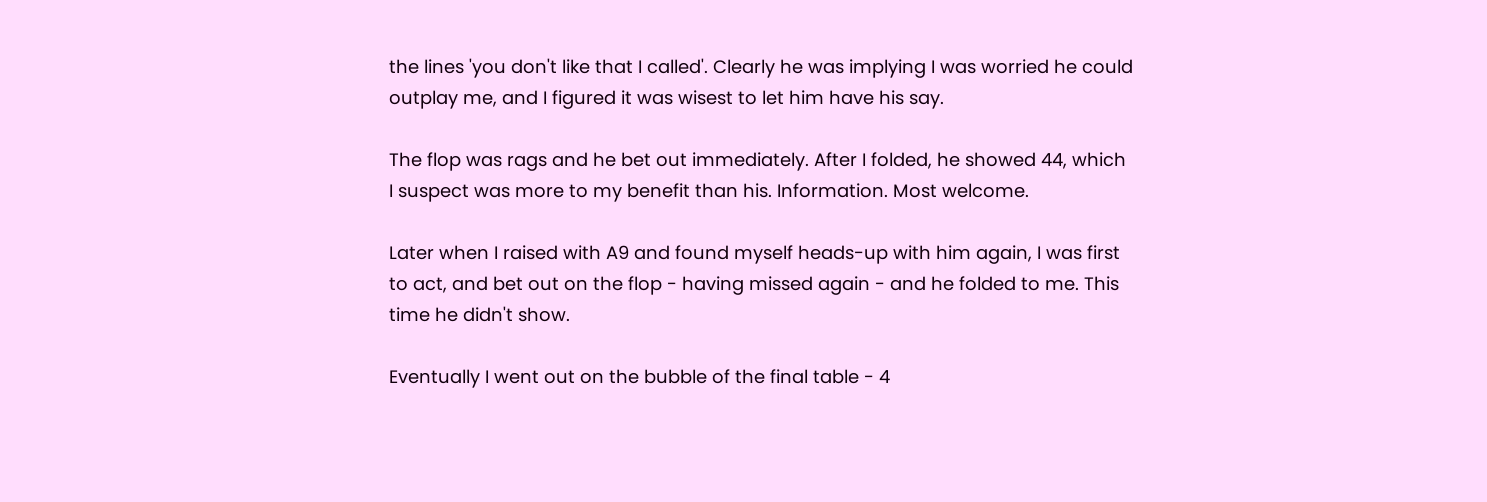the lines 'you don't like that I called'. Clearly he was implying I was worried he could outplay me, and I figured it was wisest to let him have his say.

The flop was rags and he bet out immediately. After I folded, he showed 44, which I suspect was more to my benefit than his. Information. Most welcome.

Later when I raised with A9 and found myself heads-up with him again, I was first to act, and bet out on the flop - having missed again - and he folded to me. This time he didn't show.

Eventually I went out on the bubble of the final table - 4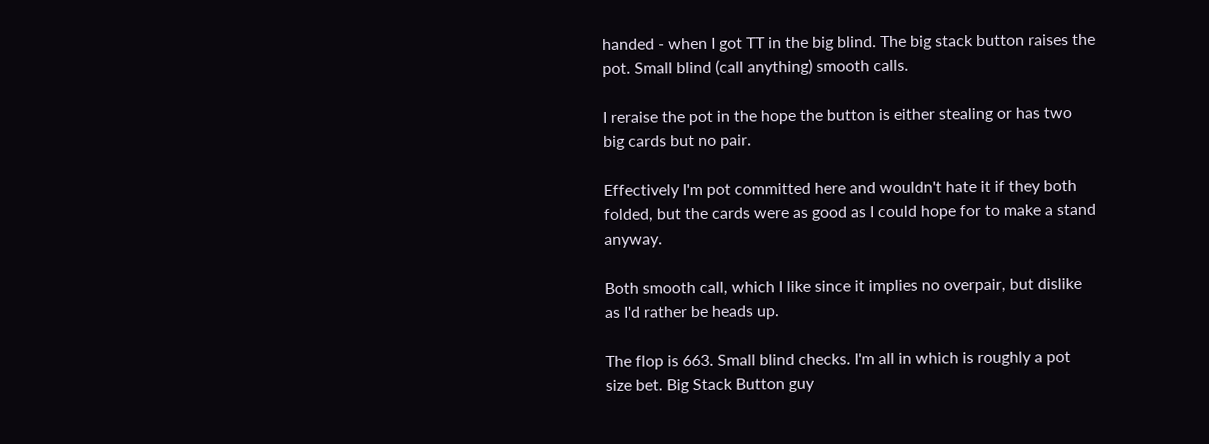handed - when I got TT in the big blind. The big stack button raises the pot. Small blind (call anything) smooth calls.

I reraise the pot in the hope the button is either stealing or has two big cards but no pair.

Effectively I'm pot committed here and wouldn't hate it if they both folded, but the cards were as good as I could hope for to make a stand anyway.

Both smooth call, which I like since it implies no overpair, but dislike as I'd rather be heads up.

The flop is 663. Small blind checks. I'm all in which is roughly a pot size bet. Big Stack Button guy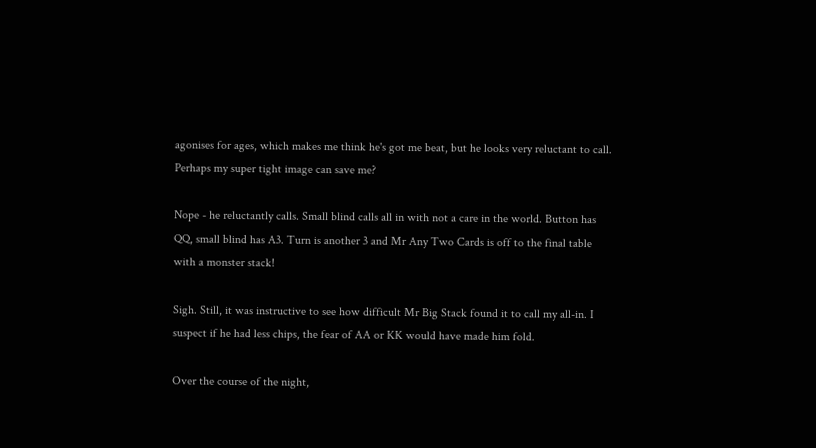agonises for ages, which makes me think he's got me beat, but he looks very reluctant to call. Perhaps my super tight image can save me?

Nope - he reluctantly calls. Small blind calls all in with not a care in the world. Button has QQ, small blind has A3. Turn is another 3 and Mr Any Two Cards is off to the final table with a monster stack!

Sigh. Still, it was instructive to see how difficult Mr Big Stack found it to call my all-in. I suspect if he had less chips, the fear of AA or KK would have made him fold.

Over the course of the night,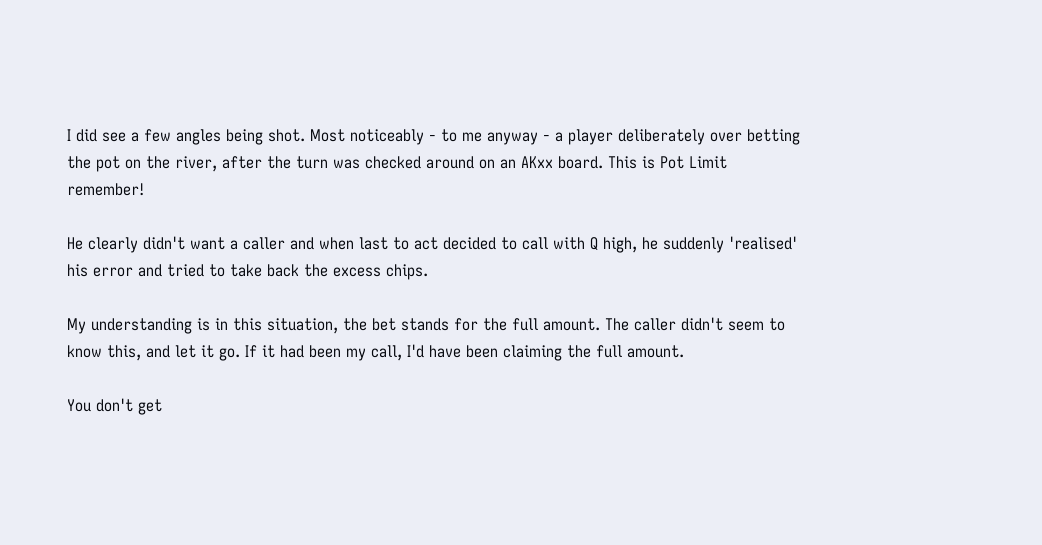I did see a few angles being shot. Most noticeably - to me anyway - a player deliberately over betting the pot on the river, after the turn was checked around on an AKxx board. This is Pot Limit remember!

He clearly didn't want a caller and when last to act decided to call with Q high, he suddenly 'realised' his error and tried to take back the excess chips.

My understanding is in this situation, the bet stands for the full amount. The caller didn't seem to know this, and let it go. If it had been my call, I'd have been claiming the full amount.

You don't get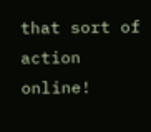that sort of action online!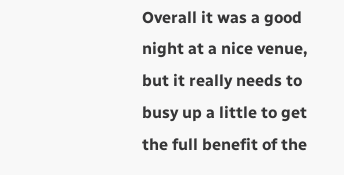Overall it was a good night at a nice venue, but it really needs to busy up a little to get the full benefit of the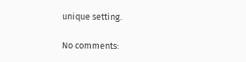unique setting.

No comments: